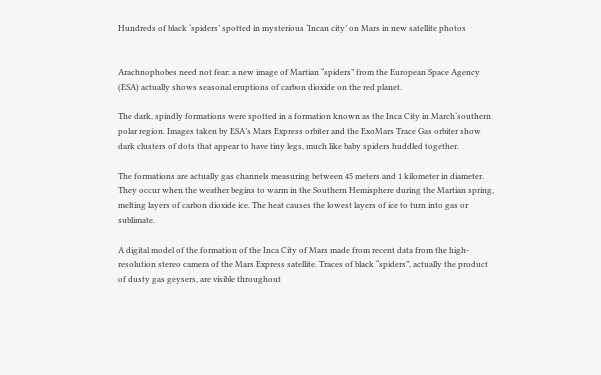Hundreds of black ‘spiders’ spotted in mysterious ‘Incan city’ on Mars in new satellite photos


Arachnophobes need not fear: a new image of Martian “spiders” from the European Space Agency (ESA) actually shows seasonal eruptions of carbon dioxide on the red planet.

The dark, spindly formations were spotted in a formation known as the Inca City in March‘southern polar region. Images taken by ESA’s Mars Express orbiter and the ExoMars Trace Gas orbiter show dark clusters of dots that appear to have tiny legs, much like baby spiders huddled together.

The formations are actually gas channels measuring between 45 meters and 1 kilometer in diameter. They occur when the weather begins to warm in the Southern Hemisphere during the Martian spring, melting layers of carbon dioxide ice. The heat causes the lowest layers of ice to turn into gas or sublimate.

A digital model of the formation of the Inca City of Mars made from recent data from the high-resolution stereo camera of the Mars Express satellite. Traces of black “spiders”, actually the product of dusty gas geysers, are visible throughout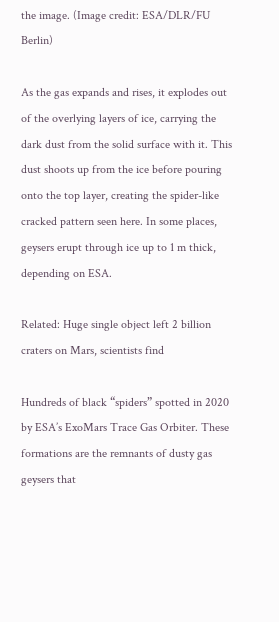the image. (Image credit: ESA/DLR/FU Berlin)

As the gas expands and rises, it explodes out of the overlying layers of ice, carrying the dark dust from the solid surface with it. This dust shoots up from the ice before pouring onto the top layer, creating the spider-like cracked pattern seen here. In some places, geysers erupt through ice up to 1 m thick, depending on ESA.

Related: Huge single object left 2 billion craters on Mars, scientists find

Hundreds of black “spiders” spotted in 2020 by ESA’s ExoMars Trace Gas Orbiter. These formations are the remnants of dusty gas geysers that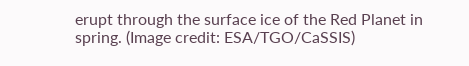erupt through the surface ice of the Red Planet in spring. (Image credit: ESA/TGO/CaSSIS)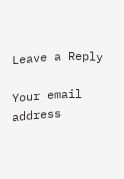Leave a Reply

Your email address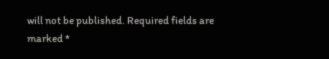will not be published. Required fields are marked *